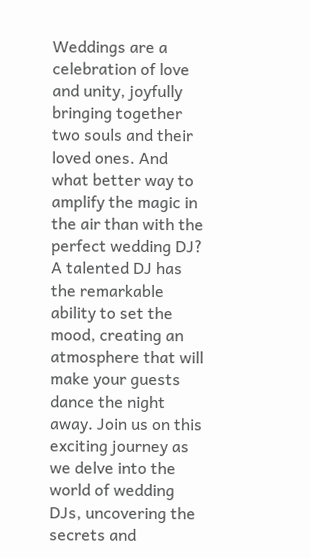Weddings are a celebration of love and unity, joyfully bringing together two souls and their loved ones. And what better way to amplify the magic in the air than with the perfect wedding DJ? A talented DJ has the remarkable ability to set the mood, creating an atmosphere that will make your guests dance the night away. Join us on this exciting journey as we delve into the world of wedding DJs, uncovering the secrets and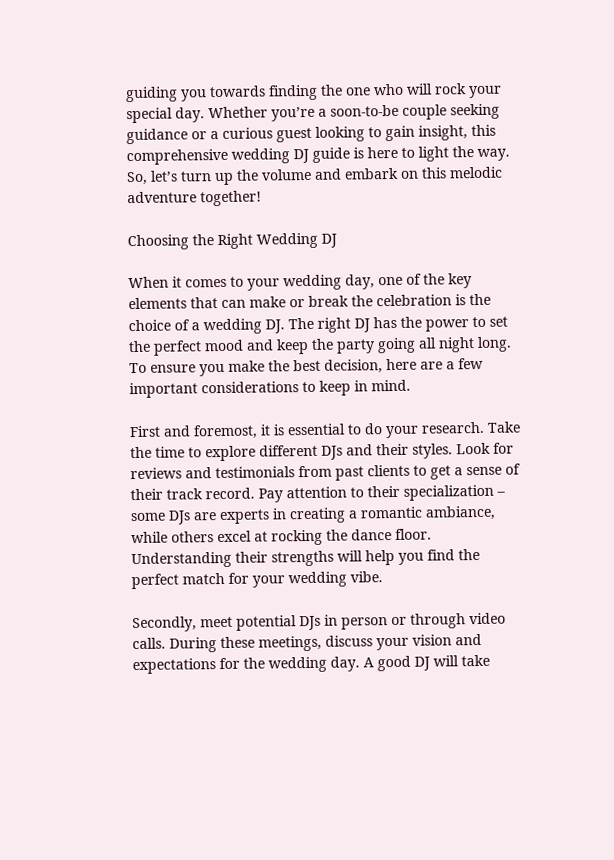guiding you towards finding the one who will rock your special day. Whether you’re a soon-to-be couple seeking guidance or a curious guest looking to gain insight, this comprehensive wedding DJ guide is here to light the way. So, let’s turn up the volume and embark on this melodic adventure together!

Choosing the Right Wedding DJ

When it comes to your wedding day, one of the key elements that can make or break the celebration is the choice of a wedding DJ. The right DJ has the power to set the perfect mood and keep the party going all night long. To ensure you make the best decision, here are a few important considerations to keep in mind.

First and foremost, it is essential to do your research. Take the time to explore different DJs and their styles. Look for reviews and testimonials from past clients to get a sense of their track record. Pay attention to their specialization – some DJs are experts in creating a romantic ambiance, while others excel at rocking the dance floor. Understanding their strengths will help you find the perfect match for your wedding vibe.

Secondly, meet potential DJs in person or through video calls. During these meetings, discuss your vision and expectations for the wedding day. A good DJ will take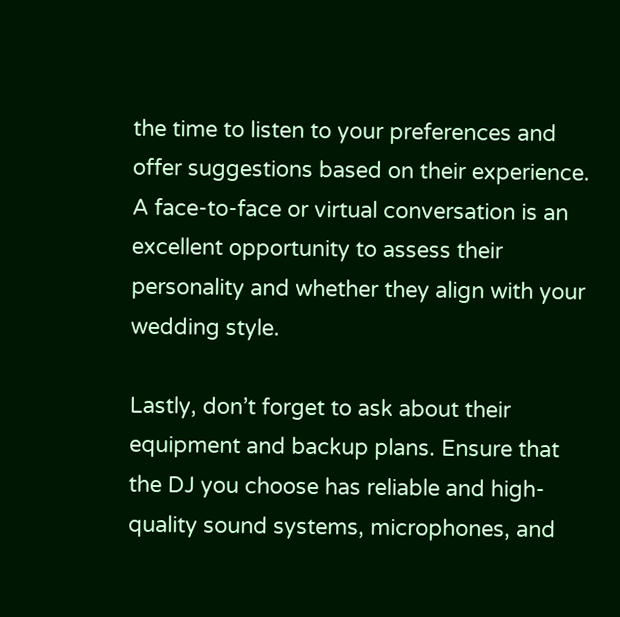the time to listen to your preferences and offer suggestions based on their experience. A face-to-face or virtual conversation is an excellent opportunity to assess their personality and whether they align with your wedding style.

Lastly, don’t forget to ask about their equipment and backup plans. Ensure that the DJ you choose has reliable and high-quality sound systems, microphones, and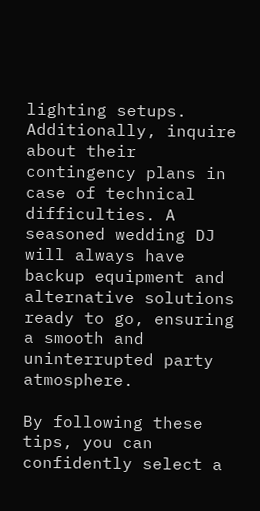lighting setups. Additionally, inquire about their contingency plans in case of technical difficulties. A seasoned wedding DJ will always have backup equipment and alternative solutions ready to go, ensuring a smooth and uninterrupted party atmosphere.

By following these tips, you can confidently select a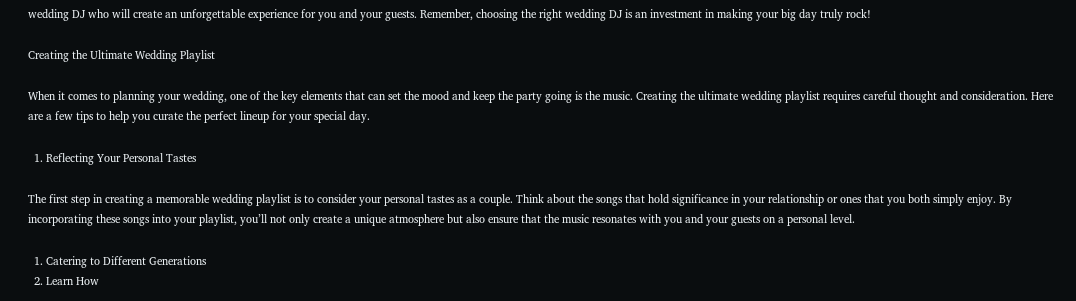wedding DJ who will create an unforgettable experience for you and your guests. Remember, choosing the right wedding DJ is an investment in making your big day truly rock!

Creating the Ultimate Wedding Playlist

When it comes to planning your wedding, one of the key elements that can set the mood and keep the party going is the music. Creating the ultimate wedding playlist requires careful thought and consideration. Here are a few tips to help you curate the perfect lineup for your special day.

  1. Reflecting Your Personal Tastes

The first step in creating a memorable wedding playlist is to consider your personal tastes as a couple. Think about the songs that hold significance in your relationship or ones that you both simply enjoy. By incorporating these songs into your playlist, you’ll not only create a unique atmosphere but also ensure that the music resonates with you and your guests on a personal level.

  1. Catering to Different Generations
  2. Learn How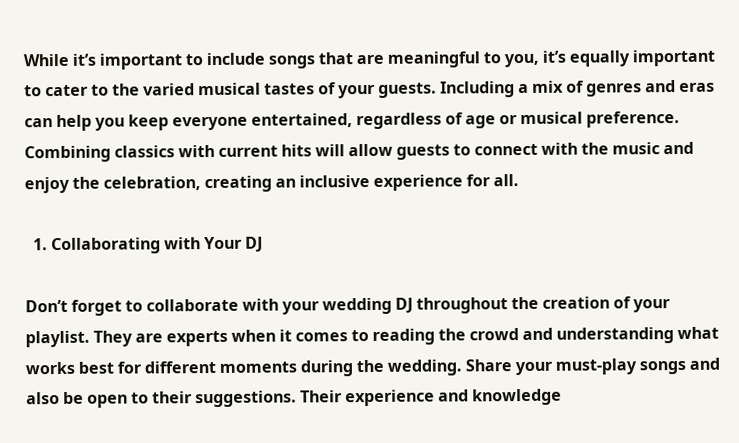While it’s important to include songs that are meaningful to you, it’s equally important to cater to the varied musical tastes of your guests. Including a mix of genres and eras can help you keep everyone entertained, regardless of age or musical preference. Combining classics with current hits will allow guests to connect with the music and enjoy the celebration, creating an inclusive experience for all.

  1. Collaborating with Your DJ

Don’t forget to collaborate with your wedding DJ throughout the creation of your playlist. They are experts when it comes to reading the crowd and understanding what works best for different moments during the wedding. Share your must-play songs and also be open to their suggestions. Their experience and knowledge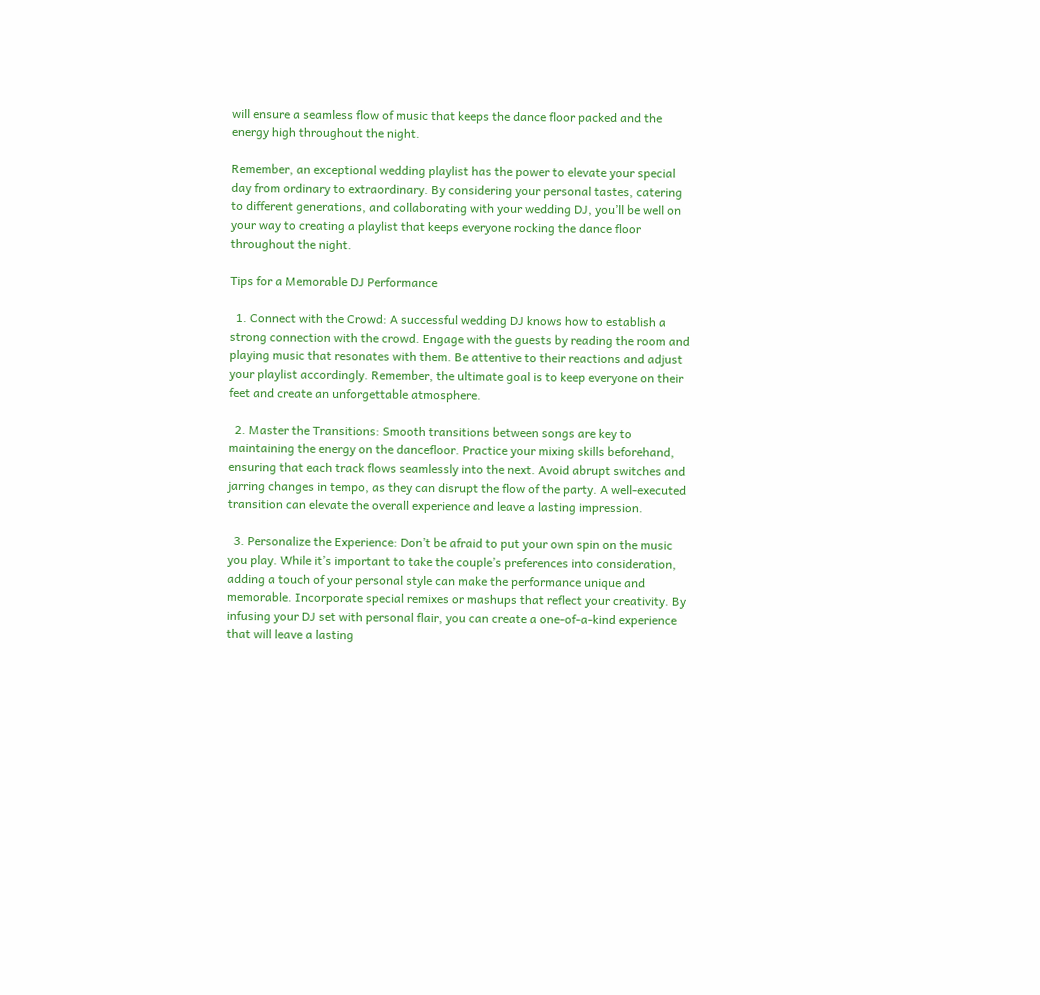will ensure a seamless flow of music that keeps the dance floor packed and the energy high throughout the night.

Remember, an exceptional wedding playlist has the power to elevate your special day from ordinary to extraordinary. By considering your personal tastes, catering to different generations, and collaborating with your wedding DJ, you’ll be well on your way to creating a playlist that keeps everyone rocking the dance floor throughout the night.

Tips for a Memorable DJ Performance

  1. Connect with the Crowd: A successful wedding DJ knows how to establish a strong connection with the crowd. Engage with the guests by reading the room and playing music that resonates with them. Be attentive to their reactions and adjust your playlist accordingly. Remember, the ultimate goal is to keep everyone on their feet and create an unforgettable atmosphere.

  2. Master the Transitions: Smooth transitions between songs are key to maintaining the energy on the dancefloor. Practice your mixing skills beforehand, ensuring that each track flows seamlessly into the next. Avoid abrupt switches and jarring changes in tempo, as they can disrupt the flow of the party. A well-executed transition can elevate the overall experience and leave a lasting impression.

  3. Personalize the Experience: Don’t be afraid to put your own spin on the music you play. While it’s important to take the couple’s preferences into consideration, adding a touch of your personal style can make the performance unique and memorable. Incorporate special remixes or mashups that reflect your creativity. By infusing your DJ set with personal flair, you can create a one-of-a-kind experience that will leave a lasting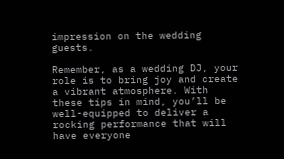impression on the wedding guests.

Remember, as a wedding DJ, your role is to bring joy and create a vibrant atmosphere. With these tips in mind, you’ll be well-equipped to deliver a rocking performance that will have everyone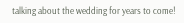talking about the wedding for years to come!